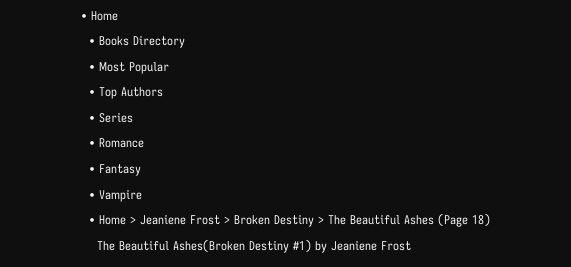• Home
  • Books Directory
  • Most Popular
  • Top Authors
  • Series
  • Romance
  • Fantasy
  • Vampire
  • Home > Jeaniene Frost > Broken Destiny > The Beautiful Ashes (Page 18)
    The Beautiful Ashes(Broken Destiny #1) by Jeaniene Frost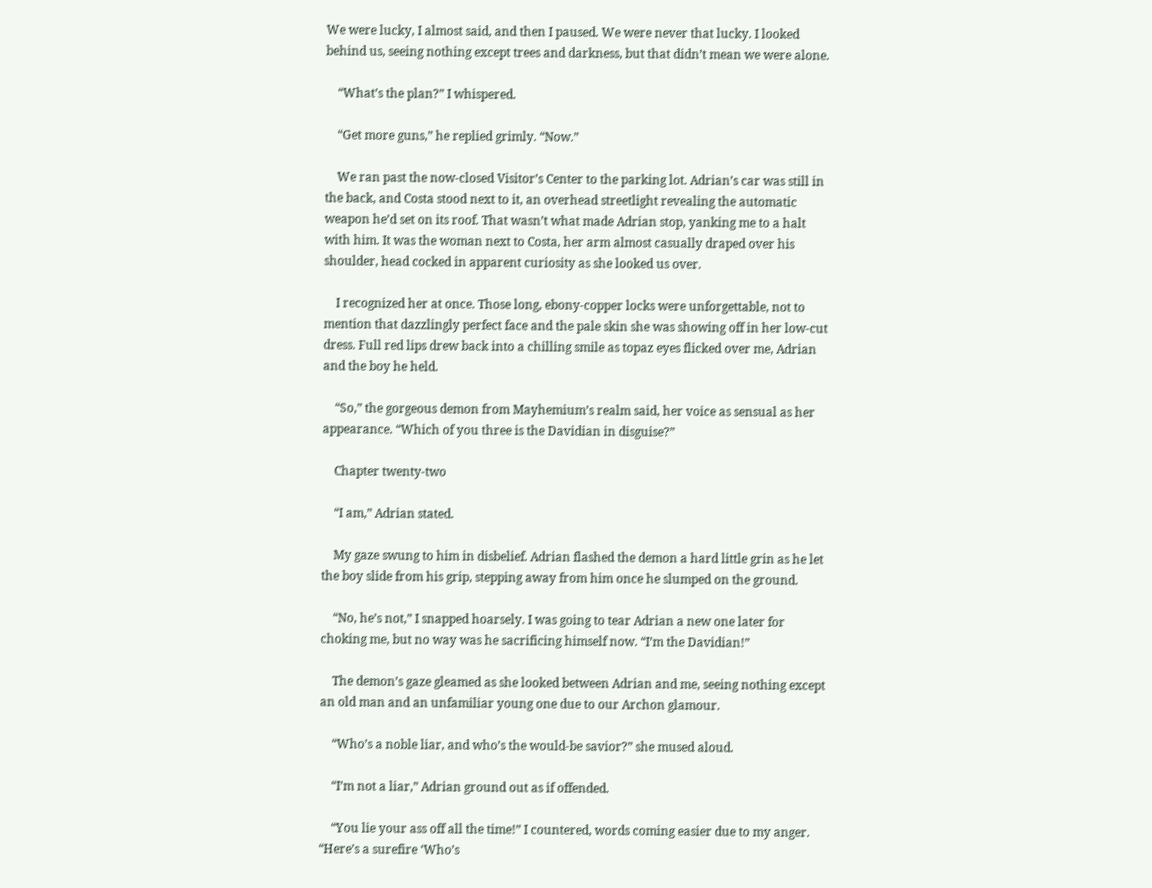We were lucky, I almost said, and then I paused. We were never that lucky. I looked behind us, seeing nothing except trees and darkness, but that didn’t mean we were alone.

    “What’s the plan?” I whispered.

    “Get more guns,” he replied grimly. “Now.”

    We ran past the now-closed Visitor’s Center to the parking lot. Adrian’s car was still in the back, and Costa stood next to it, an overhead streetlight revealing the automatic weapon he’d set on its roof. That wasn’t what made Adrian stop, yanking me to a halt with him. It was the woman next to Costa, her arm almost casually draped over his shoulder, head cocked in apparent curiosity as she looked us over.

    I recognized her at once. Those long, ebony-copper locks were unforgettable, not to mention that dazzlingly perfect face and the pale skin she was showing off in her low-cut dress. Full red lips drew back into a chilling smile as topaz eyes flicked over me, Adrian and the boy he held.

    “So,” the gorgeous demon from Mayhemium’s realm said, her voice as sensual as her appearance. “Which of you three is the Davidian in disguise?”

    Chapter twenty-two

    “I am,” Adrian stated.

    My gaze swung to him in disbelief. Adrian flashed the demon a hard little grin as he let the boy slide from his grip, stepping away from him once he slumped on the ground.

    “No, he’s not,” I snapped hoarsely. I was going to tear Adrian a new one later for choking me, but no way was he sacrificing himself now. “I’m the Davidian!”

    The demon’s gaze gleamed as she looked between Adrian and me, seeing nothing except an old man and an unfamiliar young one due to our Archon glamour.

    “Who’s a noble liar, and who’s the would-be savior?” she mused aloud.

    “I’m not a liar,” Adrian ground out as if offended.

    “You lie your ass off all the time!” I countered, words coming easier due to my anger. “Here’s a surefire ‘Who’s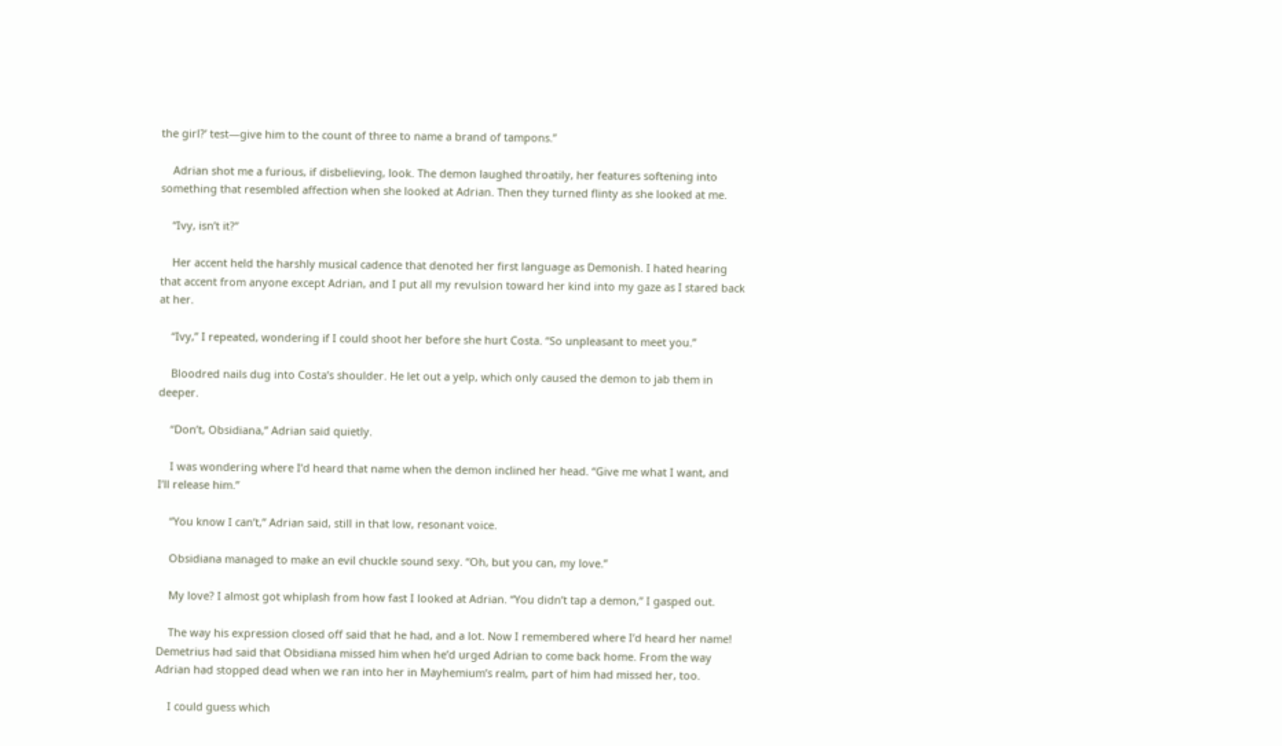the girl?’ test—give him to the count of three to name a brand of tampons.”

    Adrian shot me a furious, if disbelieving, look. The demon laughed throatily, her features softening into something that resembled affection when she looked at Adrian. Then they turned flinty as she looked at me.

    “Ivy, isn’t it?”

    Her accent held the harshly musical cadence that denoted her first language as Demonish. I hated hearing that accent from anyone except Adrian, and I put all my revulsion toward her kind into my gaze as I stared back at her.

    “Ivy,” I repeated, wondering if I could shoot her before she hurt Costa. “So unpleasant to meet you.”

    Bloodred nails dug into Costa’s shoulder. He let out a yelp, which only caused the demon to jab them in deeper.

    “Don’t, Obsidiana,” Adrian said quietly.

    I was wondering where I’d heard that name when the demon inclined her head. “Give me what I want, and I’ll release him.”

    “You know I can’t,” Adrian said, still in that low, resonant voice.

    Obsidiana managed to make an evil chuckle sound sexy. “Oh, but you can, my love.”

    My love? I almost got whiplash from how fast I looked at Adrian. “You didn’t tap a demon,” I gasped out.

    The way his expression closed off said that he had, and a lot. Now I remembered where I’d heard her name! Demetrius had said that Obsidiana missed him when he’d urged Adrian to come back home. From the way Adrian had stopped dead when we ran into her in Mayhemium’s realm, part of him had missed her, too.

    I could guess which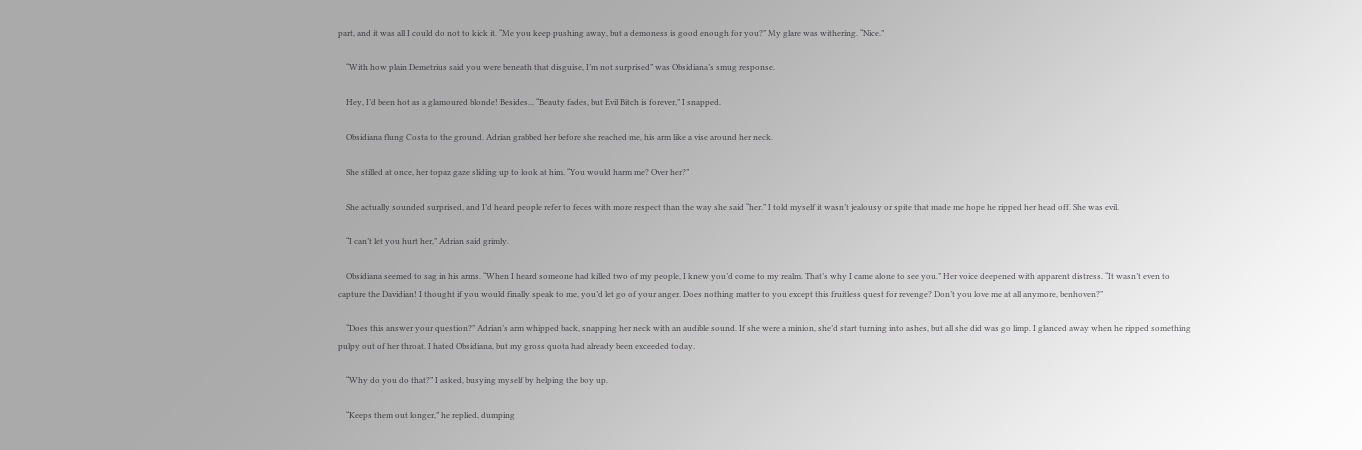part, and it was all I could do not to kick it. “Me you keep pushing away, but a demoness is good enough for you?” My glare was withering. “Nice.”

    “With how plain Demetrius said you were beneath that disguise, I’m not surprised” was Obsidiana’s smug response.

    Hey, I’d been hot as a glamoured blonde! Besides... “Beauty fades, but Evil Bitch is forever,” I snapped.

    Obsidiana flung Costa to the ground. Adrian grabbed her before she reached me, his arm like a vise around her neck.

    She stilled at once, her topaz gaze sliding up to look at him. “You would harm me? Over her?”

    She actually sounded surprised, and I’d heard people refer to feces with more respect than the way she said “her.” I told myself it wasn’t jealousy or spite that made me hope he ripped her head off. She was evil.

    “I can’t let you hurt her,” Adrian said grimly.

    Obsidiana seemed to sag in his arms. “When I heard someone had killed two of my people, I knew you’d come to my realm. That’s why I came alone to see you.” Her voice deepened with apparent distress. “It wasn’t even to capture the Davidian! I thought if you would finally speak to me, you’d let go of your anger. Does nothing matter to you except this fruitless quest for revenge? Don’t you love me at all anymore, benhoven?”

    “Does this answer your question?” Adrian’s arm whipped back, snapping her neck with an audible sound. If she were a minion, she’d start turning into ashes, but all she did was go limp. I glanced away when he ripped something pulpy out of her throat. I hated Obsidiana, but my gross quota had already been exceeded today.

    “Why do you do that?” I asked, busying myself by helping the boy up.

    “Keeps them out longer,” he replied, dumping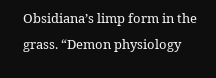Obsidiana’s limp form in the grass. “Demon physiology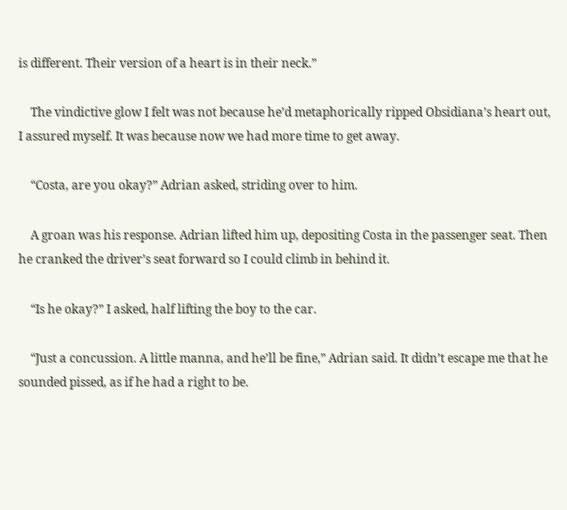is different. Their version of a heart is in their neck.”

    The vindictive glow I felt was not because he’d metaphorically ripped Obsidiana’s heart out, I assured myself. It was because now we had more time to get away.

    “Costa, are you okay?” Adrian asked, striding over to him.

    A groan was his response. Adrian lifted him up, depositing Costa in the passenger seat. Then he cranked the driver’s seat forward so I could climb in behind it.

    “Is he okay?” I asked, half lifting the boy to the car.

    “Just a concussion. A little manna, and he’ll be fine,” Adrian said. It didn’t escape me that he sounded pissed, as if he had a right to be.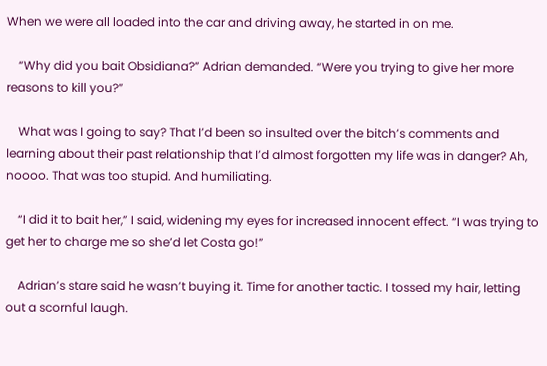When we were all loaded into the car and driving away, he started in on me.

    “Why did you bait Obsidiana?” Adrian demanded. “Were you trying to give her more reasons to kill you?”

    What was I going to say? That I’d been so insulted over the bitch’s comments and learning about their past relationship that I’d almost forgotten my life was in danger? Ah, noooo. That was too stupid. And humiliating.

    “I did it to bait her,” I said, widening my eyes for increased innocent effect. “I was trying to get her to charge me so she’d let Costa go!”

    Adrian’s stare said he wasn’t buying it. Time for another tactic. I tossed my hair, letting out a scornful laugh.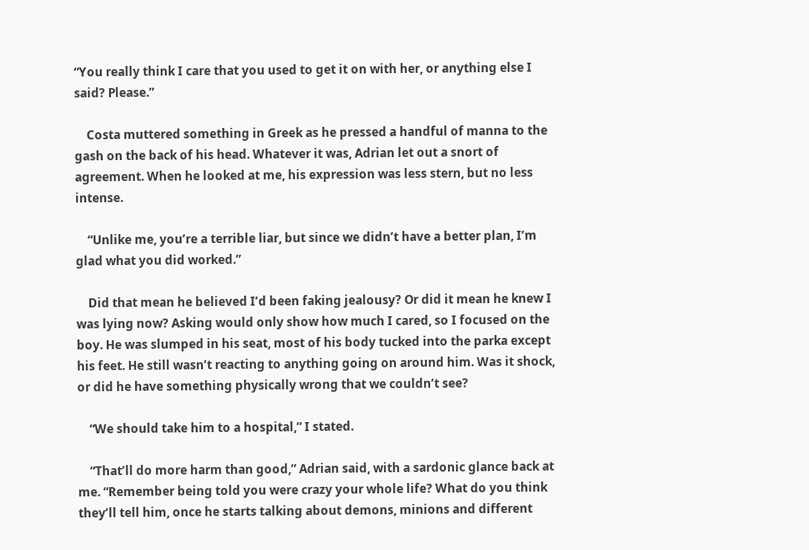“You really think I care that you used to get it on with her, or anything else I said? Please.”

    Costa muttered something in Greek as he pressed a handful of manna to the gash on the back of his head. Whatever it was, Adrian let out a snort of agreement. When he looked at me, his expression was less stern, but no less intense.

    “Unlike me, you’re a terrible liar, but since we didn’t have a better plan, I’m glad what you did worked.”

    Did that mean he believed I’d been faking jealousy? Or did it mean he knew I was lying now? Asking would only show how much I cared, so I focused on the boy. He was slumped in his seat, most of his body tucked into the parka except his feet. He still wasn’t reacting to anything going on around him. Was it shock, or did he have something physically wrong that we couldn’t see?

    “We should take him to a hospital,” I stated.

    “That’ll do more harm than good,” Adrian said, with a sardonic glance back at me. “Remember being told you were crazy your whole life? What do you think they’ll tell him, once he starts talking about demons, minions and different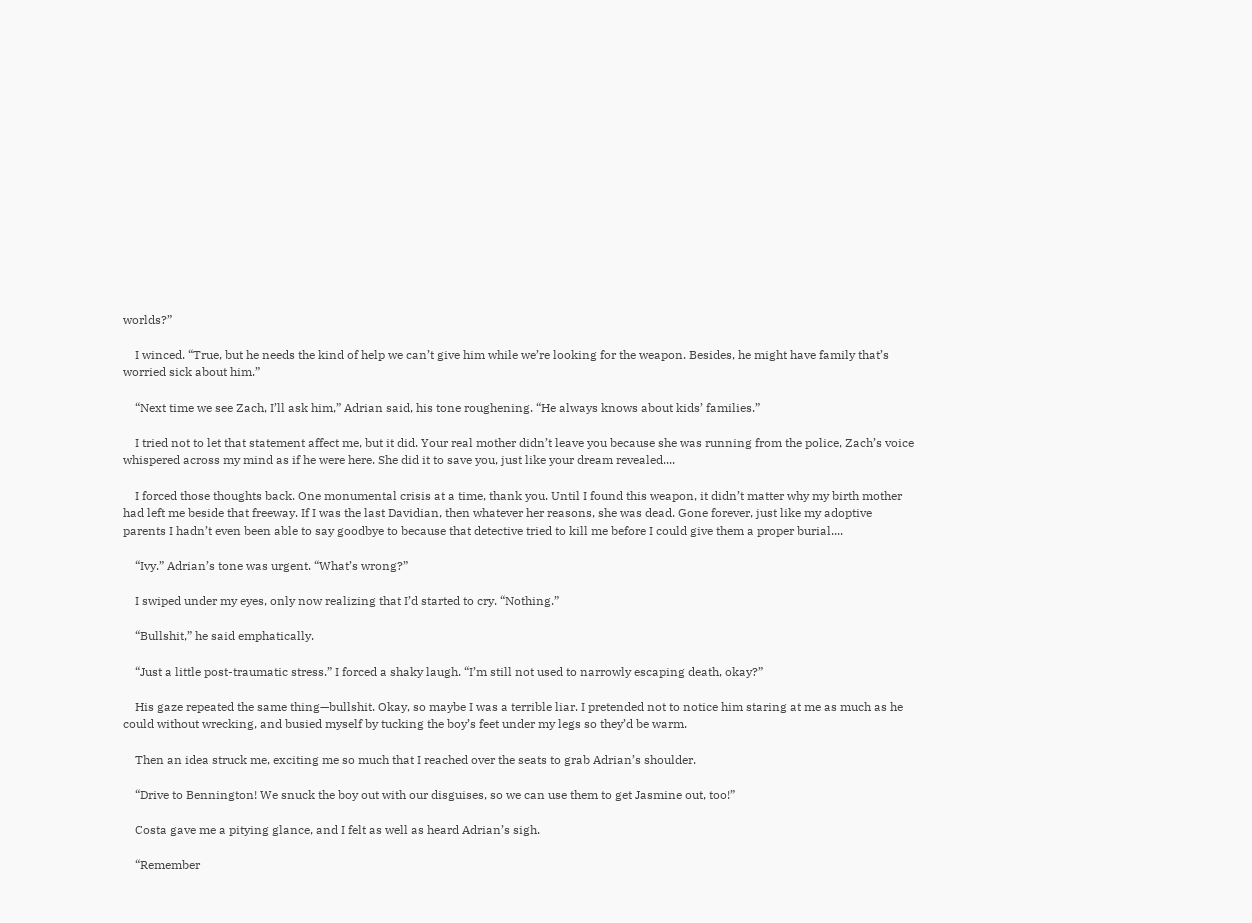worlds?”

    I winced. “True, but he needs the kind of help we can’t give him while we’re looking for the weapon. Besides, he might have family that’s worried sick about him.”

    “Next time we see Zach, I’ll ask him,” Adrian said, his tone roughening. “He always knows about kids’ families.”

    I tried not to let that statement affect me, but it did. Your real mother didn’t leave you because she was running from the police, Zach’s voice whispered across my mind as if he were here. She did it to save you, just like your dream revealed....

    I forced those thoughts back. One monumental crisis at a time, thank you. Until I found this weapon, it didn’t matter why my birth mother had left me beside that freeway. If I was the last Davidian, then whatever her reasons, she was dead. Gone forever, just like my adoptive parents I hadn’t even been able to say goodbye to because that detective tried to kill me before I could give them a proper burial....

    “Ivy.” Adrian’s tone was urgent. “What’s wrong?”

    I swiped under my eyes, only now realizing that I’d started to cry. “Nothing.”

    “Bullshit,” he said emphatically.

    “Just a little post-traumatic stress.” I forced a shaky laugh. “I’m still not used to narrowly escaping death, okay?”

    His gaze repeated the same thing—bullshit. Okay, so maybe I was a terrible liar. I pretended not to notice him staring at me as much as he could without wrecking, and busied myself by tucking the boy’s feet under my legs so they’d be warm.

    Then an idea struck me, exciting me so much that I reached over the seats to grab Adrian’s shoulder.

    “Drive to Bennington! We snuck the boy out with our disguises, so we can use them to get Jasmine out, too!”

    Costa gave me a pitying glance, and I felt as well as heard Adrian’s sigh.

    “Remember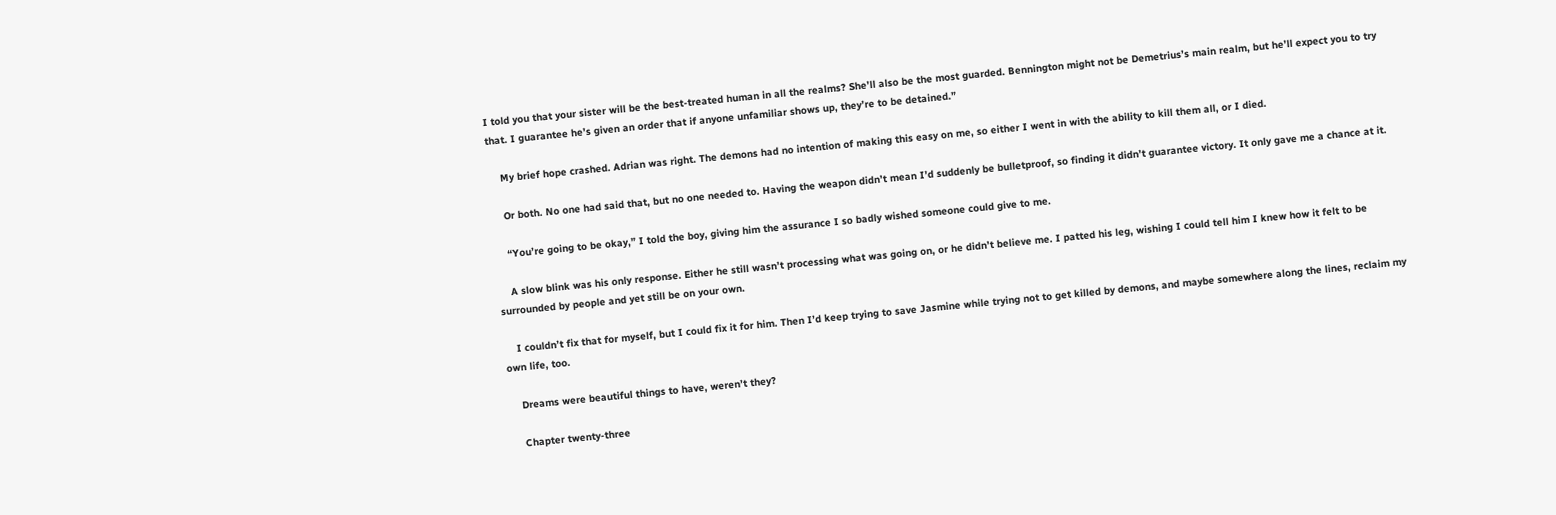I told you that your sister will be the best-treated human in all the realms? She’ll also be the most guarded. Bennington might not be Demetrius’s main realm, but he’ll expect you to try that. I guarantee he’s given an order that if anyone unfamiliar shows up, they’re to be detained.”

    My brief hope crashed. Adrian was right. The demons had no intention of making this easy on me, so either I went in with the ability to kill them all, or I died.

    Or both. No one had said that, but no one needed to. Having the weapon didn’t mean I’d suddenly be bulletproof, so finding it didn’t guarantee victory. It only gave me a chance at it.

    “You’re going to be okay,” I told the boy, giving him the assurance I so badly wished someone could give to me.

    A slow blink was his only response. Either he still wasn’t processing what was going on, or he didn’t believe me. I patted his leg, wishing I could tell him I knew how it felt to be surrounded by people and yet still be on your own.

    I couldn’t fix that for myself, but I could fix it for him. Then I’d keep trying to save Jasmine while trying not to get killed by demons, and maybe somewhere along the lines, reclaim my own life, too.

    Dreams were beautiful things to have, weren’t they?

    Chapter twenty-three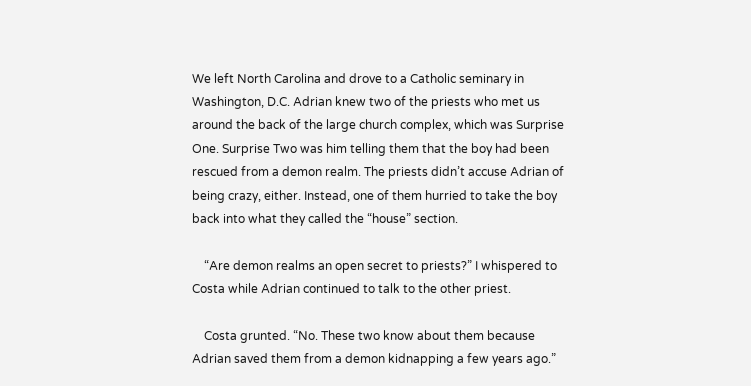We left North Carolina and drove to a Catholic seminary in Washington, D.C. Adrian knew two of the priests who met us around the back of the large church complex, which was Surprise One. Surprise Two was him telling them that the boy had been rescued from a demon realm. The priests didn’t accuse Adrian of being crazy, either. Instead, one of them hurried to take the boy back into what they called the “house” section.

    “Are demon realms an open secret to priests?” I whispered to Costa while Adrian continued to talk to the other priest.

    Costa grunted. “No. These two know about them because Adrian saved them from a demon kidnapping a few years ago.”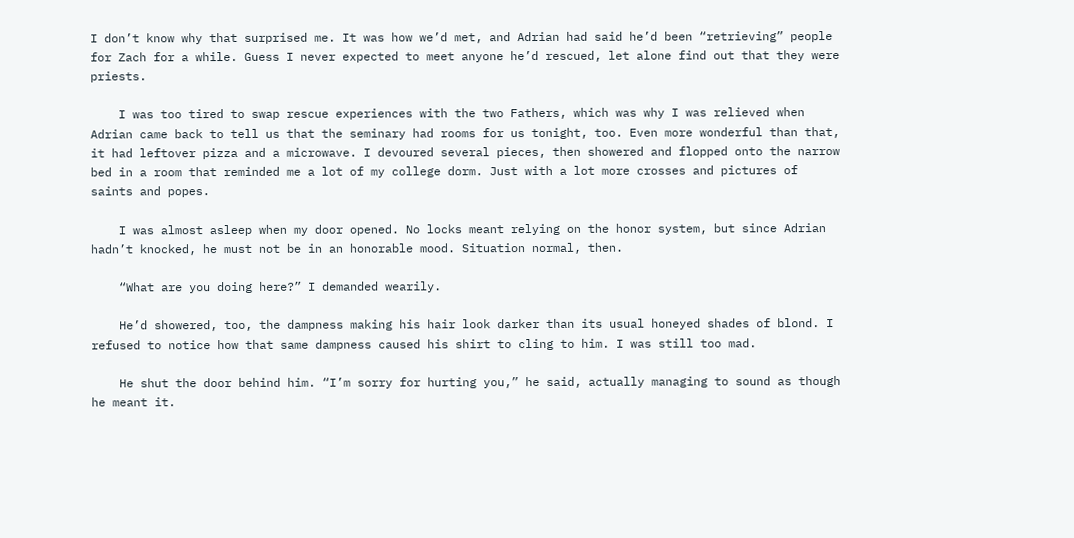I don’t know why that surprised me. It was how we’d met, and Adrian had said he’d been “retrieving” people for Zach for a while. Guess I never expected to meet anyone he’d rescued, let alone find out that they were priests.

    I was too tired to swap rescue experiences with the two Fathers, which was why I was relieved when Adrian came back to tell us that the seminary had rooms for us tonight, too. Even more wonderful than that, it had leftover pizza and a microwave. I devoured several pieces, then showered and flopped onto the narrow bed in a room that reminded me a lot of my college dorm. Just with a lot more crosses and pictures of saints and popes.

    I was almost asleep when my door opened. No locks meant relying on the honor system, but since Adrian hadn’t knocked, he must not be in an honorable mood. Situation normal, then.

    “What are you doing here?” I demanded wearily.

    He’d showered, too, the dampness making his hair look darker than its usual honeyed shades of blond. I refused to notice how that same dampness caused his shirt to cling to him. I was still too mad.

    He shut the door behind him. “I’m sorry for hurting you,” he said, actually managing to sound as though he meant it.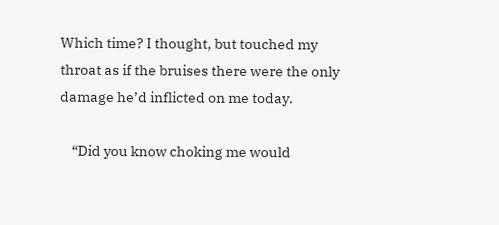Which time? I thought, but touched my throat as if the bruises there were the only damage he’d inflicted on me today.

    “Did you know choking me would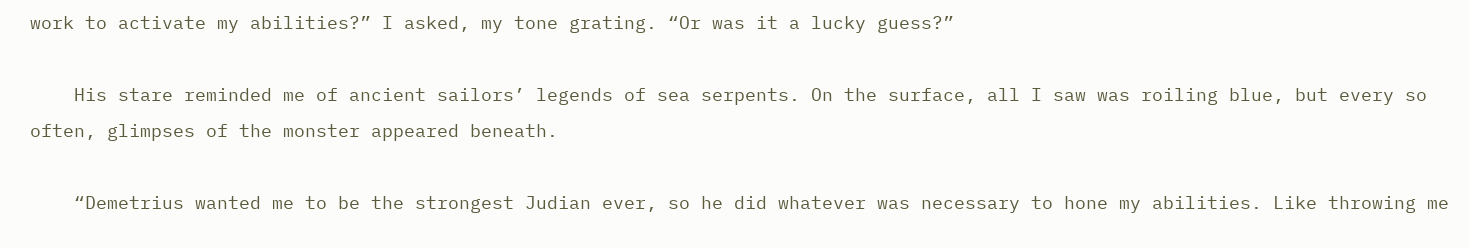work to activate my abilities?” I asked, my tone grating. “Or was it a lucky guess?”

    His stare reminded me of ancient sailors’ legends of sea serpents. On the surface, all I saw was roiling blue, but every so often, glimpses of the monster appeared beneath.

    “Demetrius wanted me to be the strongest Judian ever, so he did whatever was necessary to hone my abilities. Like throwing me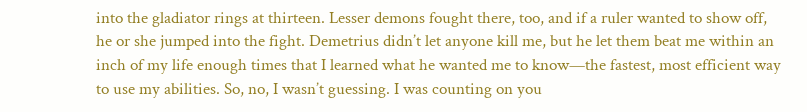into the gladiator rings at thirteen. Lesser demons fought there, too, and if a ruler wanted to show off, he or she jumped into the fight. Demetrius didn’t let anyone kill me, but he let them beat me within an inch of my life enough times that I learned what he wanted me to know—the fastest, most efficient way to use my abilities. So, no, I wasn’t guessing. I was counting on you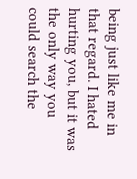being just like me in that regard. I hated hurting you, but it was the only way you could search the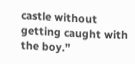castle without getting caught with the boy.”